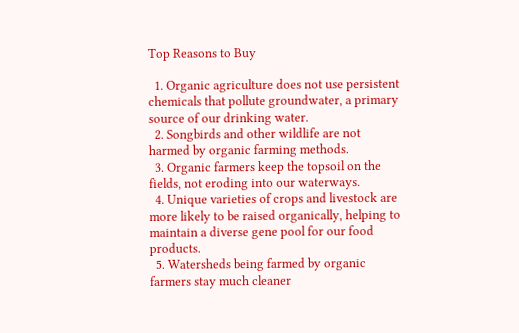Top Reasons to Buy

  1. Organic agriculture does not use persistent chemicals that pollute groundwater, a primary source of our drinking water.
  2. Songbirds and other wildlife are not harmed by organic farming methods.
  3. Organic farmers keep the topsoil on the fields, not eroding into our waterways.
  4. Unique varieties of crops and livestock are more likely to be raised organically, helping to maintain a diverse gene pool for our food products.
  5. Watersheds being farmed by organic farmers stay much cleaner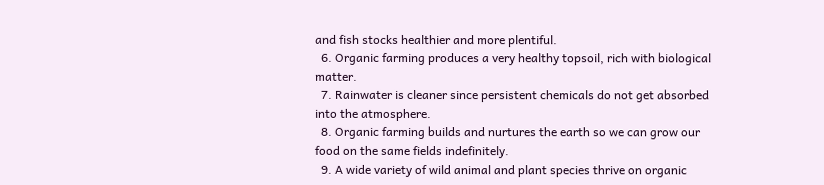and fish stocks healthier and more plentiful.
  6. Organic farming produces a very healthy topsoil, rich with biological matter.
  7. Rainwater is cleaner since persistent chemicals do not get absorbed into the atmosphere.
  8. Organic farming builds and nurtures the earth so we can grow our food on the same fields indefinitely.
  9. A wide variety of wild animal and plant species thrive on organic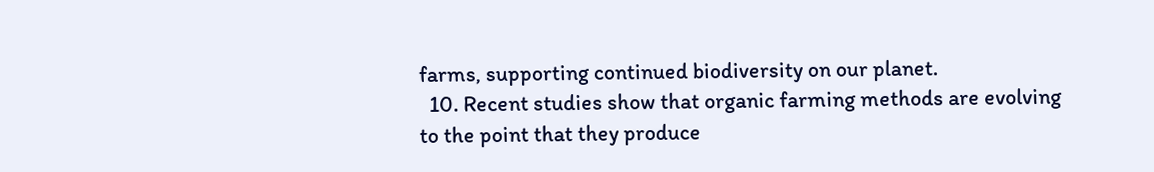farms, supporting continued biodiversity on our planet.
  10. Recent studies show that organic farming methods are evolving to the point that they produce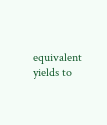equivalent yields to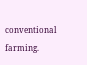conventional farming.